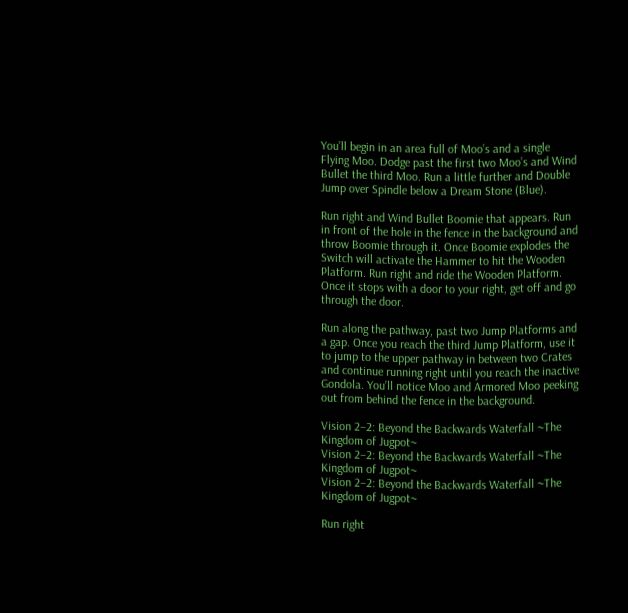You’ll begin in an area full of Moo’s and a single Flying Moo. Dodge past the first two Moo’s and Wind Bullet the third Moo. Run a little further and Double Jump over Spindle below a Dream Stone (Blue).

Run right and Wind Bullet Boomie that appears. Run in front of the hole in the fence in the background and throw Boomie through it. Once Boomie explodes the Switch will activate the Hammer to hit the Wooden Platform. Run right and ride the Wooden Platform. Once it stops with a door to your right, get off and go through the door.

Run along the pathway, past two Jump Platforms and a gap. Once you reach the third Jump Platform, use it to jump to the upper pathway in between two Crates and continue running right until you reach the inactive Gondola. You’ll notice Moo and Armored Moo peeking out from behind the fence in the background.

Vision 2–2: Beyond the Backwards Waterfall ~The Kingdom of Jugpot~
Vision 2–2: Beyond the Backwards Waterfall ~The Kingdom of Jugpot~
Vision 2–2: Beyond the Backwards Waterfall ~The Kingdom of Jugpot~

Run right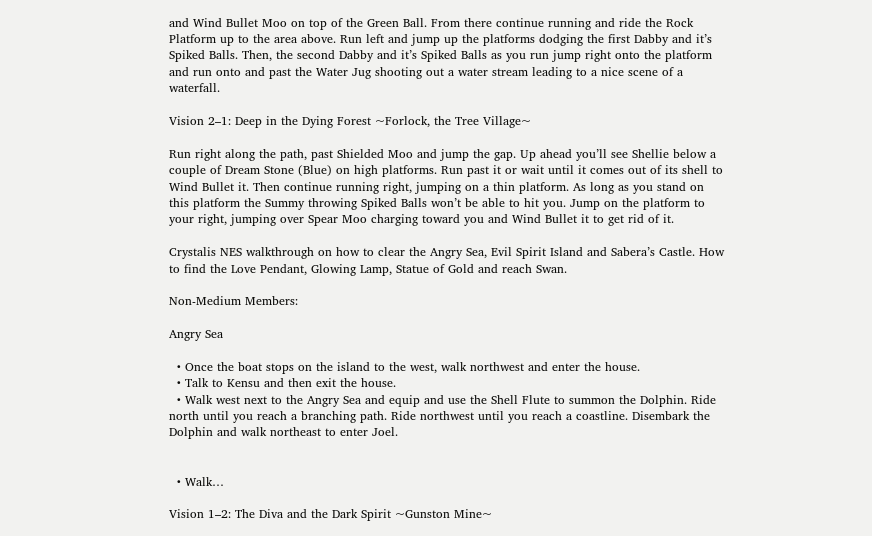and Wind Bullet Moo on top of the Green Ball. From there continue running and ride the Rock Platform up to the area above. Run left and jump up the platforms dodging the first Dabby and it’s Spiked Balls. Then, the second Dabby and it’s Spiked Balls as you run jump right onto the platform and run onto and past the Water Jug shooting out a water stream leading to a nice scene of a waterfall.

Vision 2–1: Deep in the Dying Forest ~Forlock, the Tree Village~

Run right along the path, past Shielded Moo and jump the gap. Up ahead you’ll see Shellie below a couple of Dream Stone (Blue) on high platforms. Run past it or wait until it comes out of its shell to Wind Bullet it. Then continue running right, jumping on a thin platform. As long as you stand on this platform the Summy throwing Spiked Balls won’t be able to hit you. Jump on the platform to your right, jumping over Spear Moo charging toward you and Wind Bullet it to get rid of it.

Crystalis NES walkthrough on how to clear the Angry Sea, Evil Spirit Island and Sabera’s Castle. How to find the Love Pendant, Glowing Lamp, Statue of Gold and reach Swan.

Non-Medium Members:

Angry Sea

  • Once the boat stops on the island to the west, walk northwest and enter the house.
  • Talk to Kensu and then exit the house.
  • Walk west next to the Angry Sea and equip and use the Shell Flute to summon the Dolphin. Ride north until you reach a branching path. Ride northwest until you reach a coastline. Disembark the Dolphin and walk northeast to enter Joel.


  • Walk…

Vision 1–2: The Diva and the Dark Spirit ~Gunston Mine~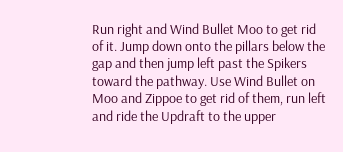Run right and Wind Bullet Moo to get rid of it. Jump down onto the pillars below the gap and then jump left past the Spikers toward the pathway. Use Wind Bullet on Moo and Zippoe to get rid of them, run left and ride the Updraft to the upper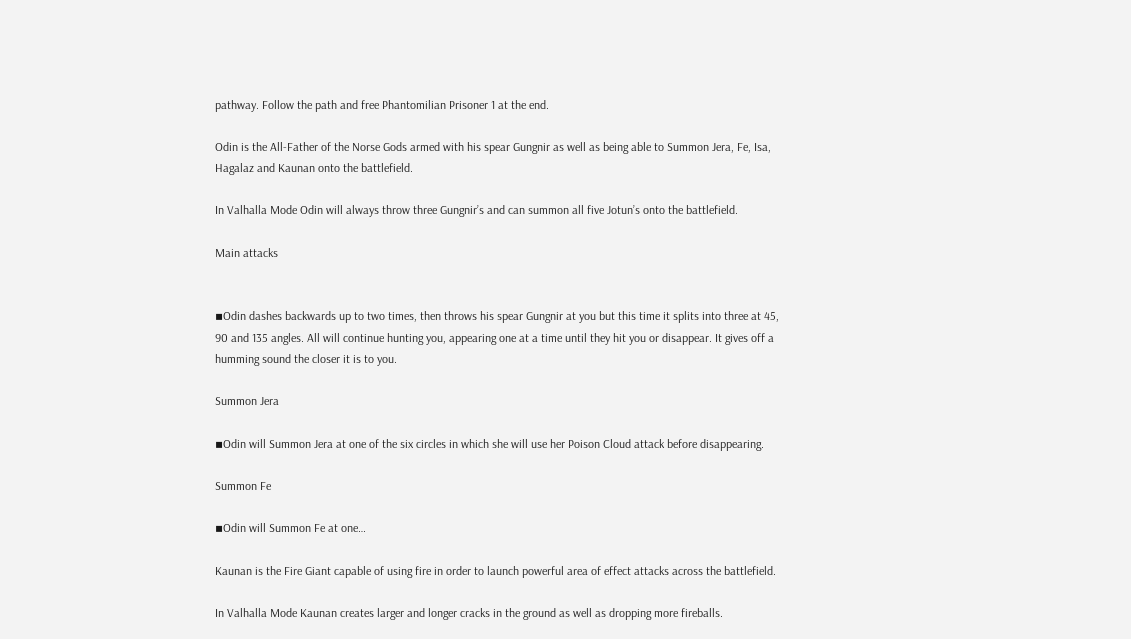pathway. Follow the path and free Phantomilian Prisoner 1 at the end.

Odin is the All-Father of the Norse Gods armed with his spear Gungnir as well as being able to Summon Jera, Fe, Isa, Hagalaz and Kaunan onto the battlefield.

In Valhalla Mode Odin will always throw three Gungnir’s and can summon all five Jotun’s onto the battlefield.

Main attacks


▪Odin dashes backwards up to two times, then throws his spear Gungnir at you but this time it splits into three at 45, 90 and 135 angles. All will continue hunting you, appearing one at a time until they hit you or disappear. It gives off a humming sound the closer it is to you.

Summon Jera

▪Odin will Summon Jera at one of the six circles in which she will use her Poison Cloud attack before disappearing.

Summon Fe

▪Odin will Summon Fe at one…

Kaunan is the Fire Giant capable of using fire in order to launch powerful area of effect attacks across the battlefield.

In Valhalla Mode Kaunan creates larger and longer cracks in the ground as well as dropping more fireballs.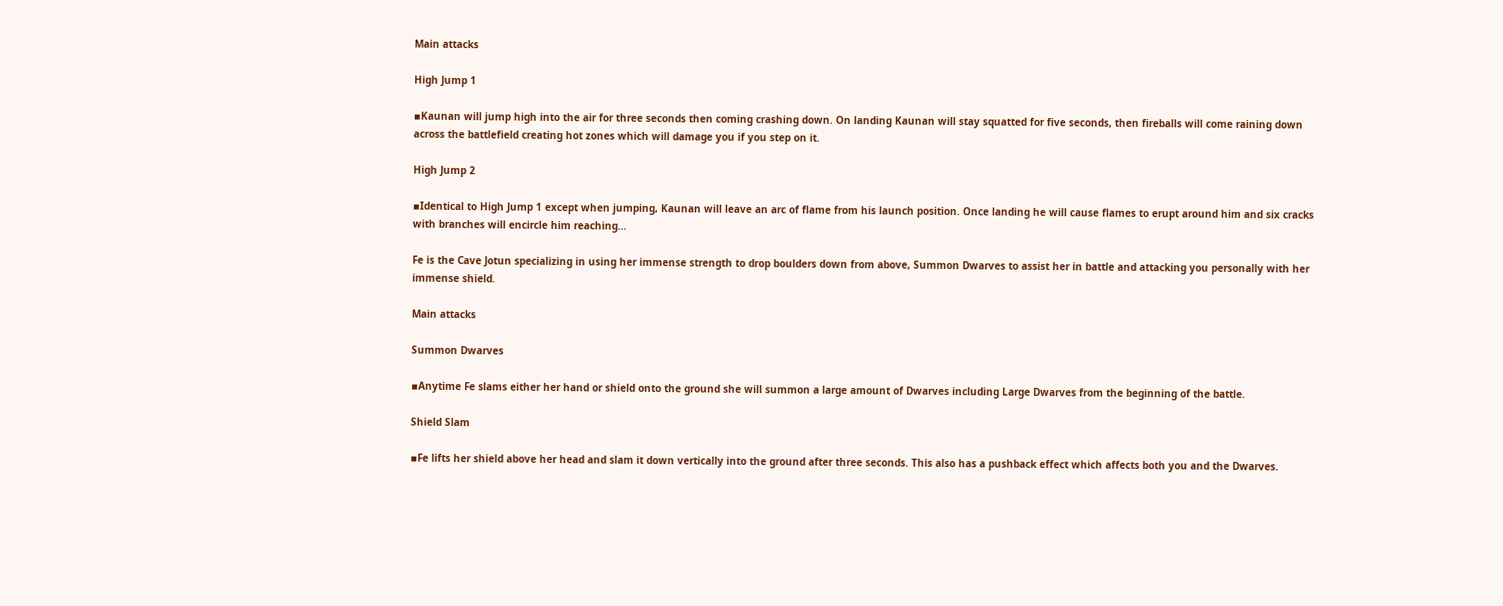Main attacks

High Jump 1

▪Kaunan will jump high into the air for three seconds then coming crashing down. On landing Kaunan will stay squatted for five seconds, then fireballs will come raining down across the battlefield creating hot zones which will damage you if you step on it.

High Jump 2

▪Identical to High Jump 1 except when jumping, Kaunan will leave an arc of flame from his launch position. Once landing he will cause flames to erupt around him and six cracks with branches will encircle him reaching…

Fe is the Cave Jotun specializing in using her immense strength to drop boulders down from above, Summon Dwarves to assist her in battle and attacking you personally with her immense shield.

Main attacks

Summon Dwarves

▪Anytime Fe slams either her hand or shield onto the ground she will summon a large amount of Dwarves including Large Dwarves from the beginning of the battle.

Shield Slam

▪Fe lifts her shield above her head and slam it down vertically into the ground after three seconds. This also has a pushback effect which affects both you and the Dwarves.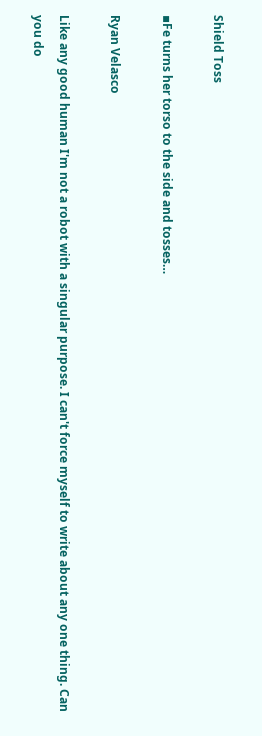Shield Toss

▪Fe turns her torso to the side and tosses…

Ryan Velasco

Like any good human I'm not a robot with a singular purpose. I can't force myself to write about any one thing. Can you do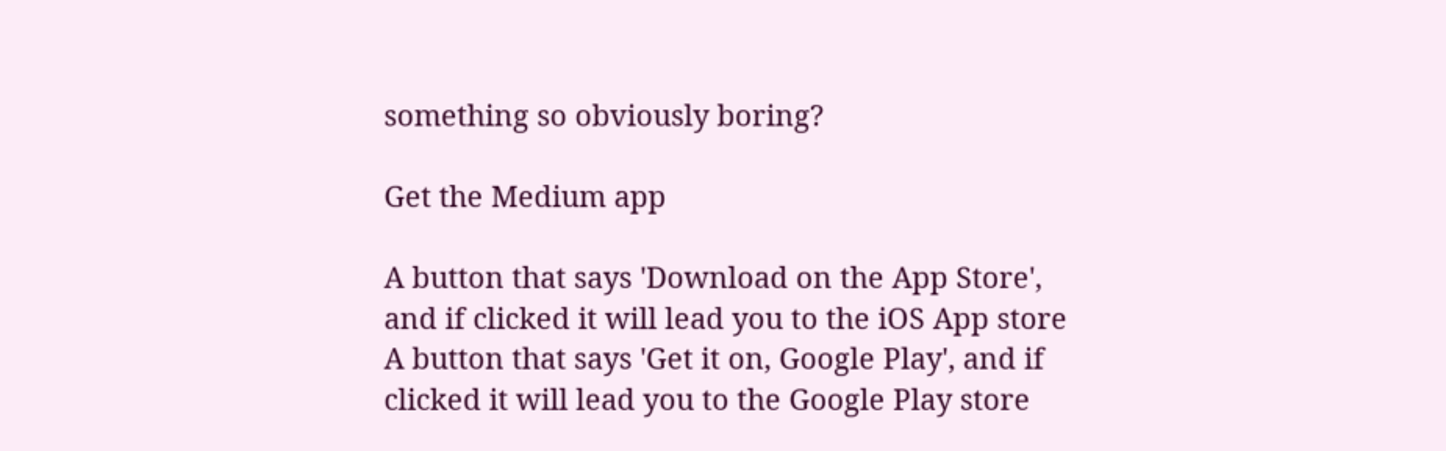something so obviously boring?

Get the Medium app

A button that says 'Download on the App Store', and if clicked it will lead you to the iOS App store
A button that says 'Get it on, Google Play', and if clicked it will lead you to the Google Play store